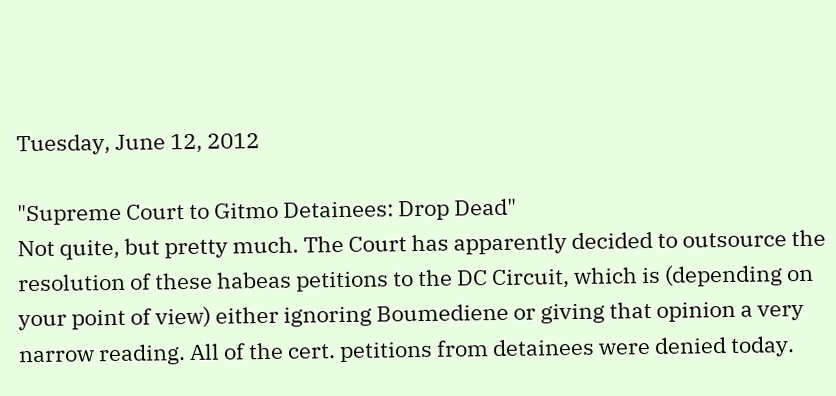Tuesday, June 12, 2012

"Supreme Court to Gitmo Detainees: Drop Dead"
Not quite, but pretty much. The Court has apparently decided to outsource the resolution of these habeas petitions to the DC Circuit, which is (depending on your point of view) either ignoring Boumediene or giving that opinion a very narrow reading. All of the cert. petitions from detainees were denied today.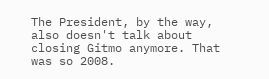The President, by the way, also doesn't talk about closing Gitmo anymore. That was so 2008.